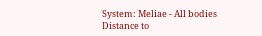System: Meliae - All bodies
Distance to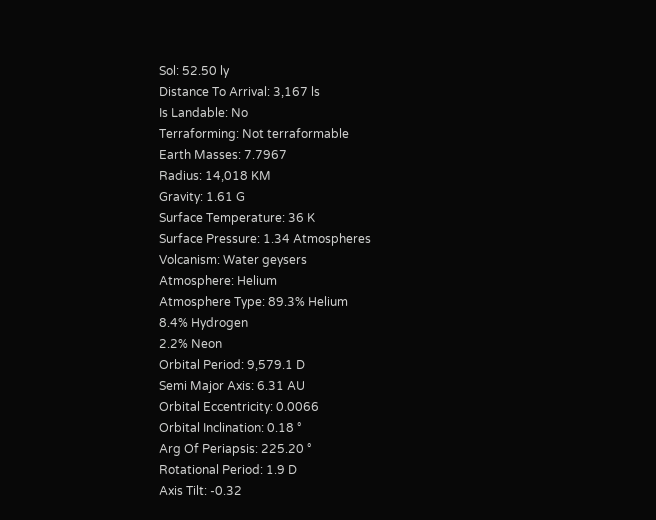Sol: 52.50 ly
Distance To Arrival: 3,167 ls
Is Landable: No
Terraforming: Not terraformable
Earth Masses: 7.7967
Radius: 14,018 KM
Gravity: 1.61 G
Surface Temperature: 36 K
Surface Pressure: 1.34 Atmospheres
Volcanism: Water geysers
Atmosphere: Helium
Atmosphere Type: 89.3% Helium
8.4% Hydrogen
2.2% Neon
Orbital Period: 9,579.1 D
Semi Major Axis: 6.31 AU
Orbital Eccentricity: 0.0066
Orbital Inclination: 0.18 °
Arg Of Periapsis: 225.20 °
Rotational Period: 1.9 D
Axis Tilt: -0.32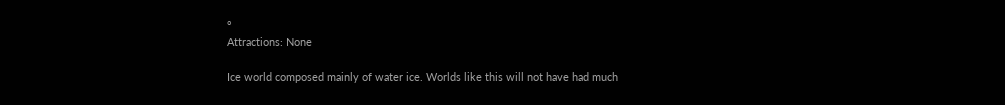°
Attractions: None

Ice world composed mainly of water ice. Worlds like this will not have had much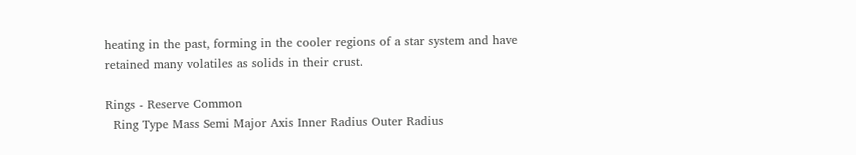heating in the past, forming in the cooler regions of a star system and have retained many volatiles as solids in their crust.

Rings - Reserve Common
  Ring Type Mass Semi Major Axis Inner Radius Outer Radius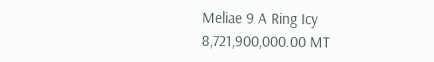Meliae 9 A Ring Icy 8,721,900,000.00 MT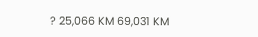? 25,066 KM 69,031 KM